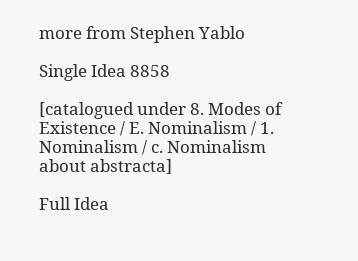more from Stephen Yablo

Single Idea 8858

[catalogued under 8. Modes of Existence / E. Nominalism / 1. Nominalism / c. Nominalism about abstracta]

Full Idea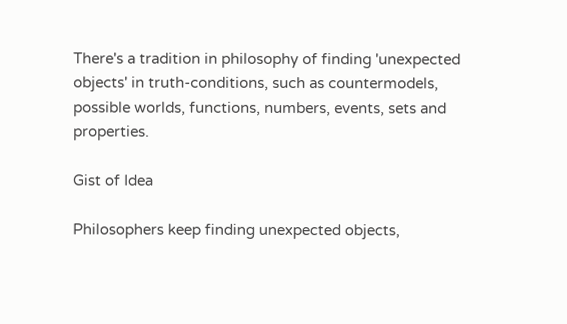There's a tradition in philosophy of finding 'unexpected objects' in truth-conditions, such as countermodels, possible worlds, functions, numbers, events, sets and properties.

Gist of Idea

Philosophers keep finding unexpected objects,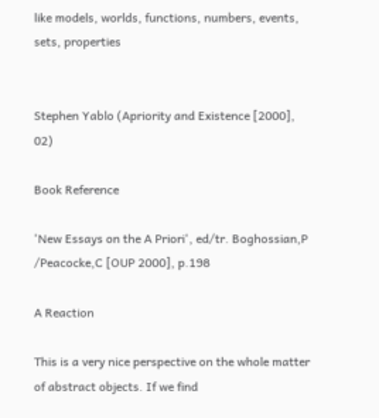like models, worlds, functions, numbers, events, sets, properties


Stephen Yablo (Apriority and Existence [2000], 02)

Book Reference

'New Essays on the A Priori', ed/tr. Boghossian,P /Peacocke,C [OUP 2000], p.198

A Reaction

This is a very nice perspective on the whole matter of abstract objects. If we find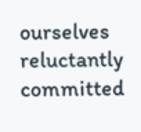ourselves reluctantly committed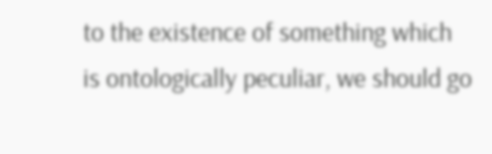to the existence of something which is ontologically peculiar, we should go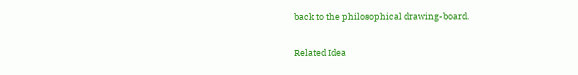back to the philosophical drawing-board.

Related Idea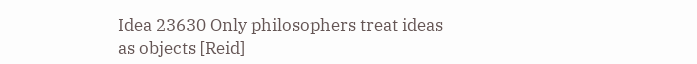Idea 23630 Only philosophers treat ideas as objects [Reid]